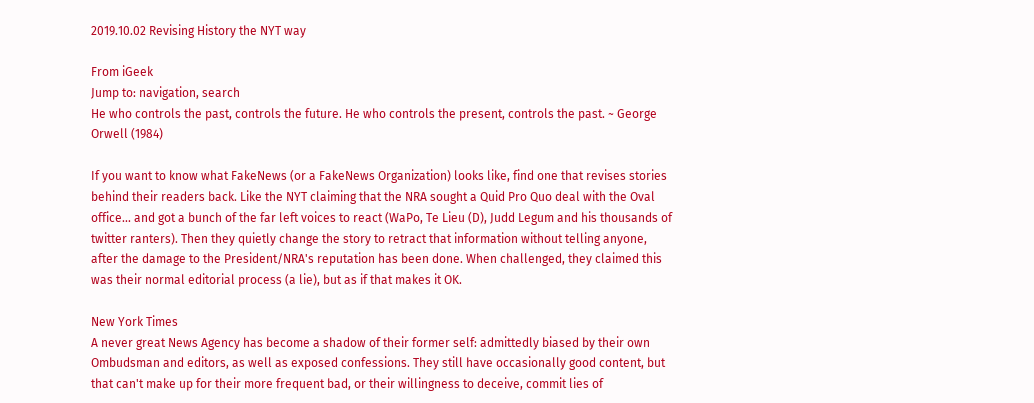2019.10.02 Revising History the NYT way

From iGeek
Jump to: navigation, search
He who controls the past, controls the future. He who controls the present, controls the past. ~ George Orwell (1984)

If you want to know what FakeNews (or a FakeNews Organization) looks like, find one that revises stories behind their readers back. Like the NYT claiming that the NRA sought a Quid Pro Quo deal with the Oval office... and got a bunch of the far left voices to react (WaPo, Te Lieu (D), Judd Legum and his thousands of twitter ranters). Then they quietly change the story to retract that information without telling anyone, after the damage to the President/NRA's reputation has been done. When challenged, they claimed this was their normal editorial process (a lie), but as if that makes it OK.

New York Times
A never great News Agency has become a shadow of their former self: admittedly biased by their own Ombudsman and editors, as well as exposed confessions. They still have occasionally good content, but that can't make up for their more frequent bad, or their willingness to deceive, commit lies of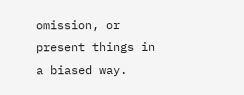omission, or present things in a biased way.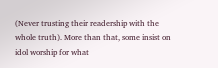(Never trusting their readership with the whole truth). More than that, some insist on idol worship for what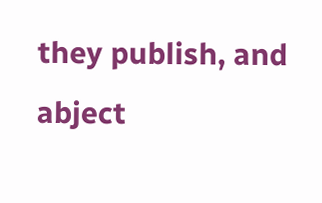they publish, and abject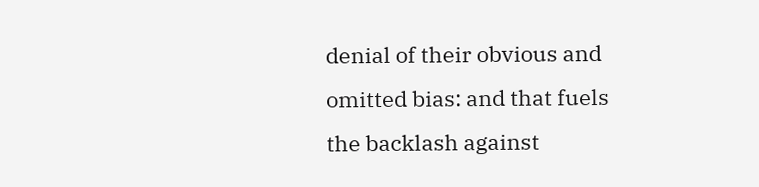denial of their obvious and omitted bias: and that fuels the backlash against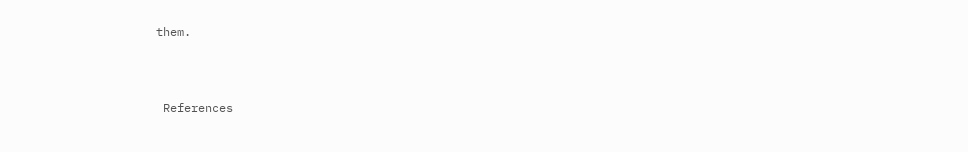them.



 References